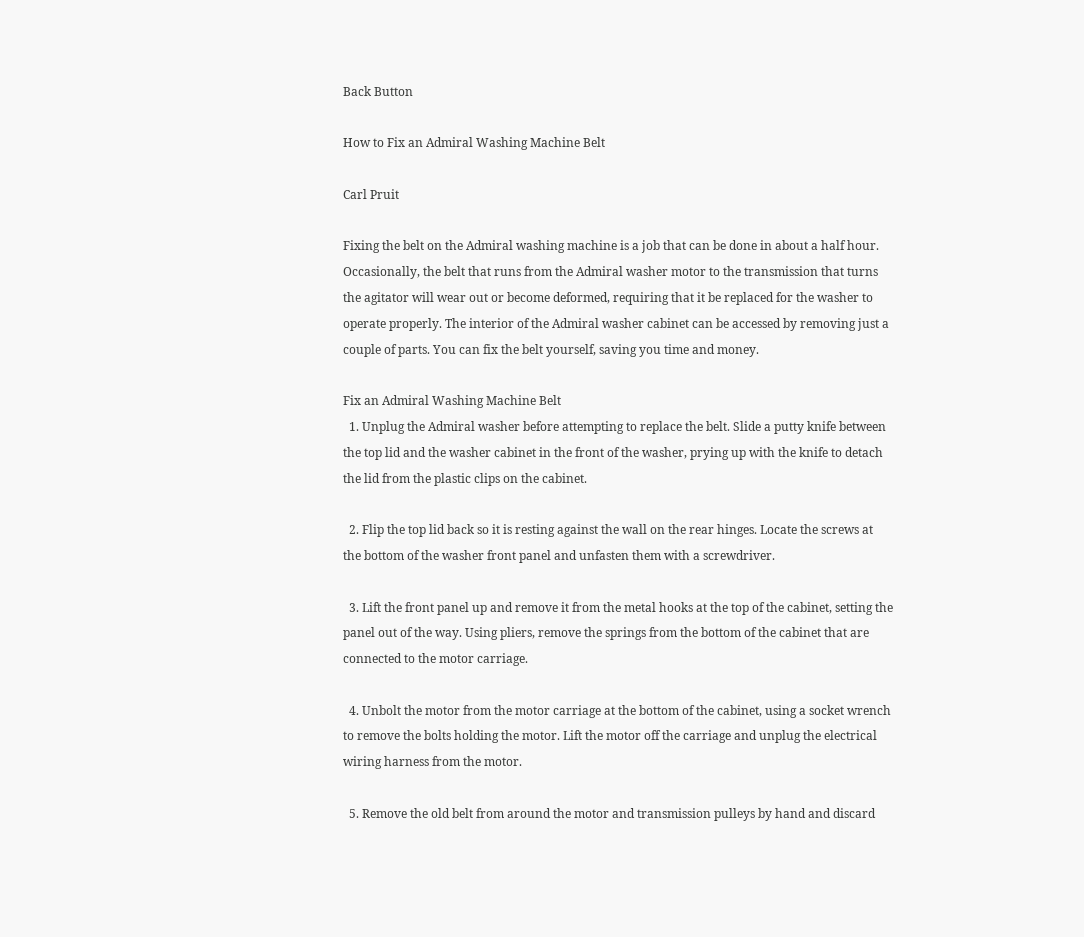Back Button

How to Fix an Admiral Washing Machine Belt

Carl Pruit

Fixing the belt on the Admiral washing machine is a job that can be done in about a half hour. Occasionally, the belt that runs from the Admiral washer motor to the transmission that turns the agitator will wear out or become deformed, requiring that it be replaced for the washer to operate properly. The interior of the Admiral washer cabinet can be accessed by removing just a couple of parts. You can fix the belt yourself, saving you time and money.

Fix an Admiral Washing Machine Belt
  1. Unplug the Admiral washer before attempting to replace the belt. Slide a putty knife between the top lid and the washer cabinet in the front of the washer, prying up with the knife to detach the lid from the plastic clips on the cabinet.

  2. Flip the top lid back so it is resting against the wall on the rear hinges. Locate the screws at the bottom of the washer front panel and unfasten them with a screwdriver.

  3. Lift the front panel up and remove it from the metal hooks at the top of the cabinet, setting the panel out of the way. Using pliers, remove the springs from the bottom of the cabinet that are connected to the motor carriage.

  4. Unbolt the motor from the motor carriage at the bottom of the cabinet, using a socket wrench to remove the bolts holding the motor. Lift the motor off the carriage and unplug the electrical wiring harness from the motor.

  5. Remove the old belt from around the motor and transmission pulleys by hand and discard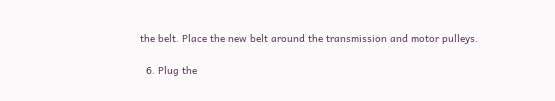the belt. Place the new belt around the transmission and motor pulleys.

  6. Plug the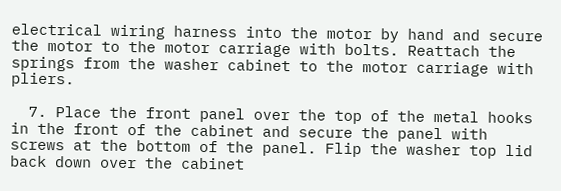electrical wiring harness into the motor by hand and secure the motor to the motor carriage with bolts. Reattach the springs from the washer cabinet to the motor carriage with pliers.

  7. Place the front panel over the top of the metal hooks in the front of the cabinet and secure the panel with screws at the bottom of the panel. Flip the washer top lid back down over the cabinet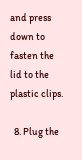and press down to fasten the lid to the plastic clips.

  8. Plug the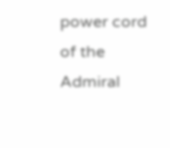power cord of the Admiral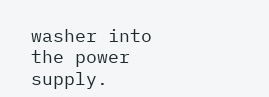washer into the power supply.